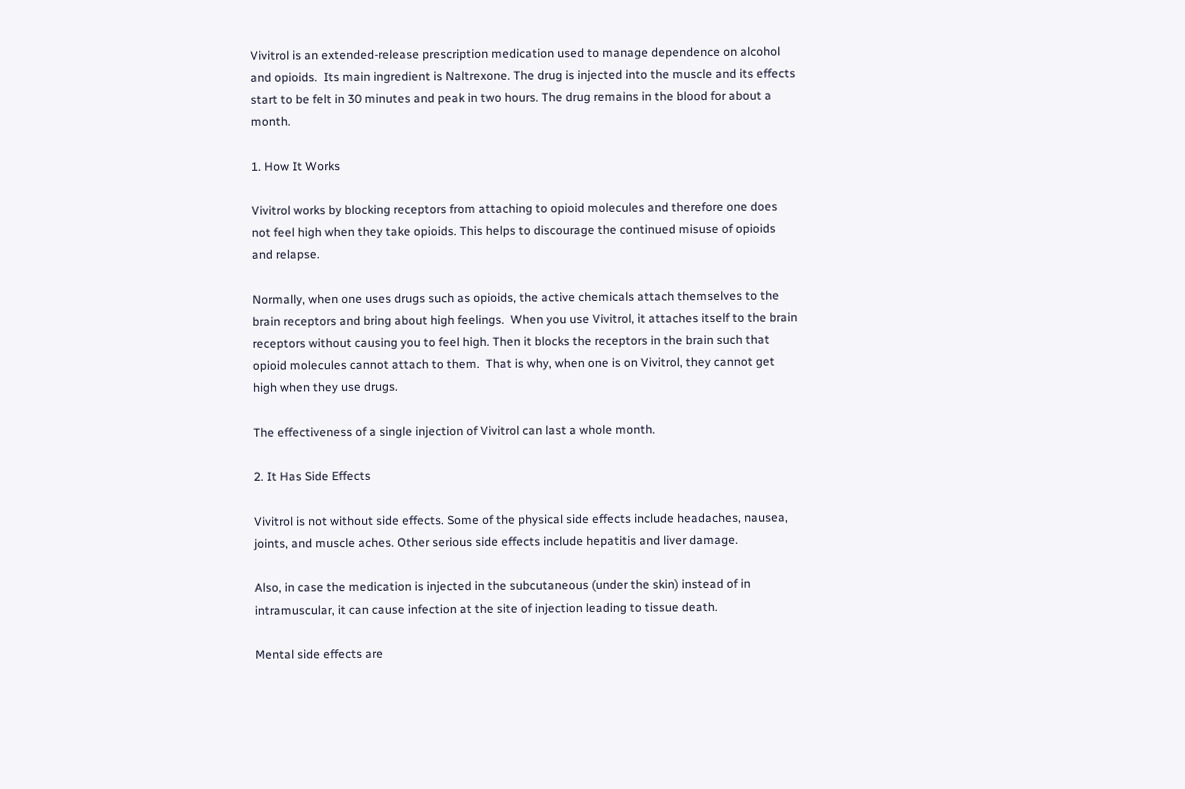Vivitrol is an extended-release prescription medication used to manage dependence on alcohol and opioids.  Its main ingredient is Naltrexone. The drug is injected into the muscle and its effects start to be felt in 30 minutes and peak in two hours. The drug remains in the blood for about a month.

1. How It Works

Vivitrol works by blocking receptors from attaching to opioid molecules and therefore one does not feel high when they take opioids. This helps to discourage the continued misuse of opioids and relapse.

Normally, when one uses drugs such as opioids, the active chemicals attach themselves to the brain receptors and bring about high feelings.  When you use Vivitrol, it attaches itself to the brain receptors without causing you to feel high. Then it blocks the receptors in the brain such that opioid molecules cannot attach to them.  That is why, when one is on Vivitrol, they cannot get high when they use drugs.

The effectiveness of a single injection of Vivitrol can last a whole month.

2. It Has Side Effects

Vivitrol is not without side effects. Some of the physical side effects include headaches, nausea, joints, and muscle aches. Other serious side effects include hepatitis and liver damage.

Also, in case the medication is injected in the subcutaneous (under the skin) instead of in intramuscular, it can cause infection at the site of injection leading to tissue death.

Mental side effects are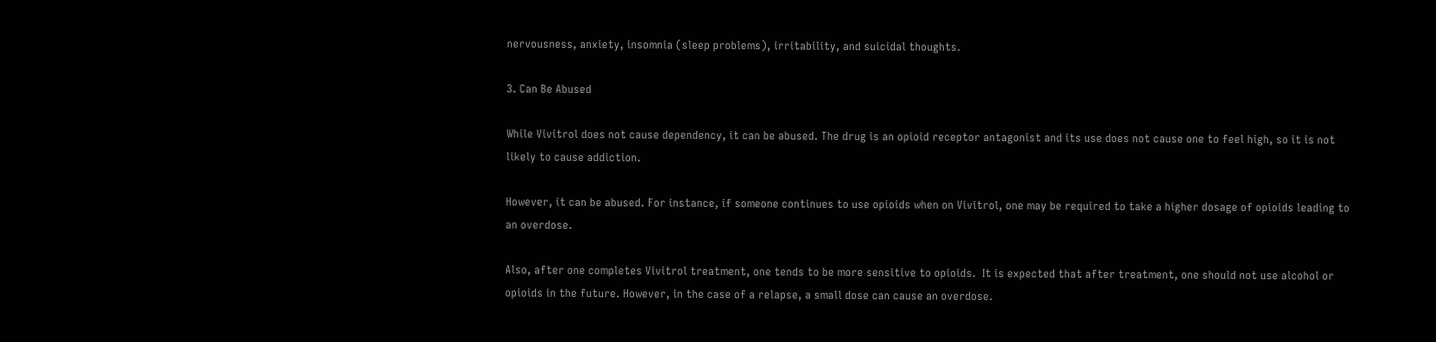nervousness, anxiety, insomnia (sleep problems), irritability, and suicidal thoughts.

3. Can Be Abused

While Vivitrol does not cause dependency, it can be abused. The drug is an opioid receptor antagonist and its use does not cause one to feel high, so it is not likely to cause addiction.

However, it can be abused. For instance, if someone continues to use opioids when on Vivitrol, one may be required to take a higher dosage of opioids leading to an overdose.

Also, after one completes Vivitrol treatment, one tends to be more sensitive to opioids.  It is expected that after treatment, one should not use alcohol or opioids in the future. However, in the case of a relapse, a small dose can cause an overdose.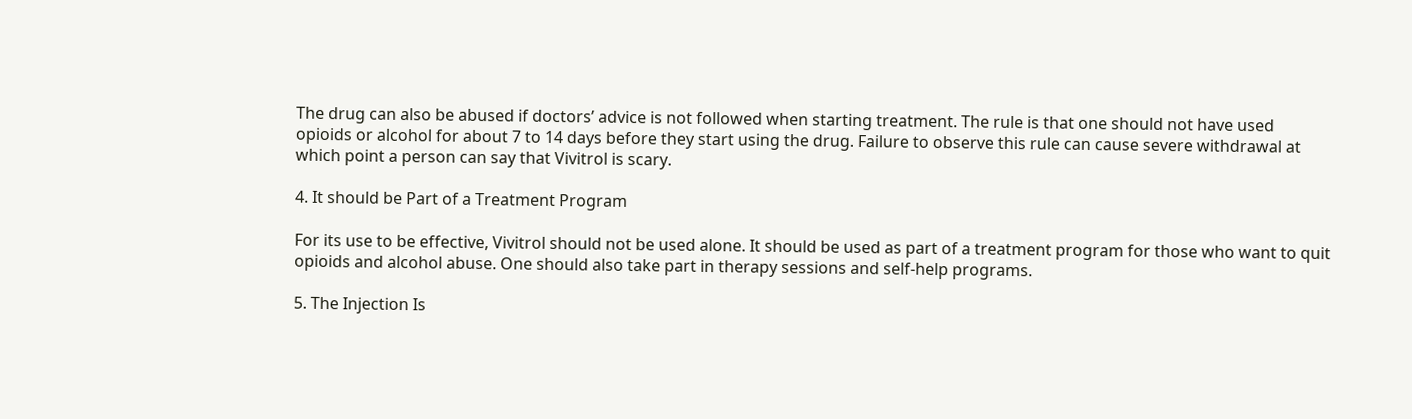The drug can also be abused if doctors’ advice is not followed when starting treatment. The rule is that one should not have used opioids or alcohol for about 7 to 14 days before they start using the drug. Failure to observe this rule can cause severe withdrawal at which point a person can say that Vivitrol is scary.

4. It should be Part of a Treatment Program

For its use to be effective, Vivitrol should not be used alone. It should be used as part of a treatment program for those who want to quit opioids and alcohol abuse. One should also take part in therapy sessions and self-help programs.

5. The Injection Is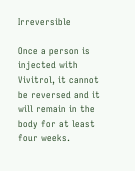Irreversible

Once a person is injected with Vivitrol, it cannot be reversed and it will remain in the body for at least four weeks.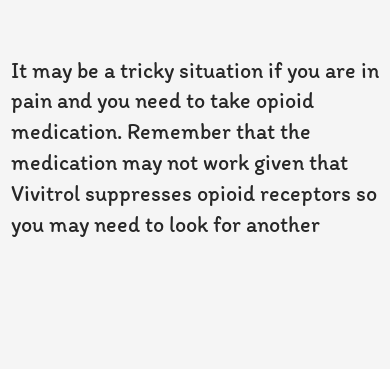It may be a tricky situation if you are in pain and you need to take opioid medication. Remember that the medication may not work given that Vivitrol suppresses opioid receptors so you may need to look for another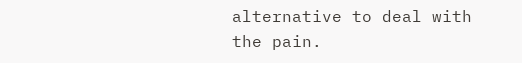alternative to deal with the pain.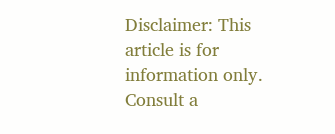Disclaimer: This article is for information only. Consult a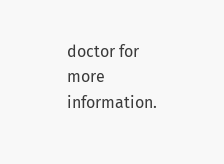doctor for more information.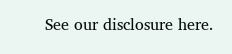See our disclosure here.